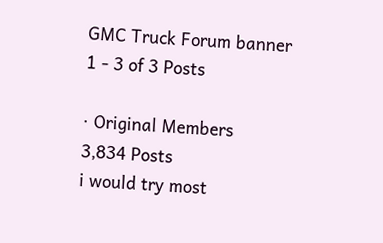GMC Truck Forum banner
1 - 3 of 3 Posts

· Original Members
3,834 Posts
i would try most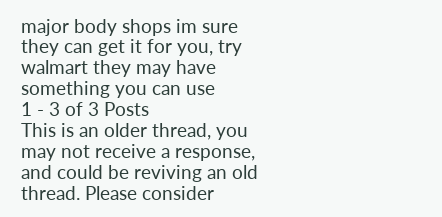major body shops im sure they can get it for you, try walmart they may have something you can use
1 - 3 of 3 Posts
This is an older thread, you may not receive a response, and could be reviving an old thread. Please consider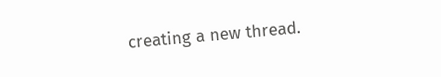creating a new thread.